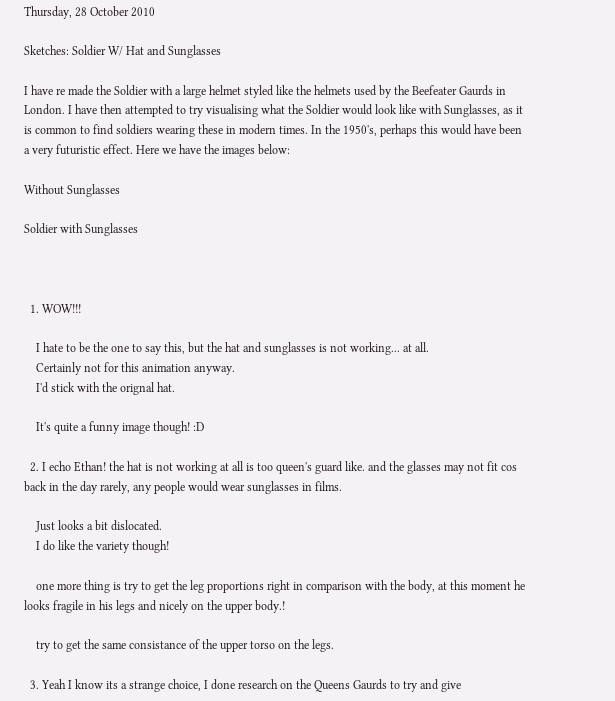Thursday, 28 October 2010

Sketches: Soldier W/ Hat and Sunglasses

I have re made the Soldier with a large helmet styled like the helmets used by the Beefeater Gaurds in London. I have then attempted to try visualising what the Soldier would look like with Sunglasses, as it is common to find soldiers wearing these in modern times. In the 1950's, perhaps this would have been a very futuristic effect. Here we have the images below:

Without Sunglasses

Soldier with Sunglasses



  1. WOW!!!

    I hate to be the one to say this, but the hat and sunglasses is not working... at all.
    Certainly not for this animation anyway.
    I'd stick with the orignal hat.

    It's quite a funny image though! :D

  2. I echo Ethan! the hat is not working at all is too queen's guard like. and the glasses may not fit cos back in the day rarely, any people would wear sunglasses in films.

    Just looks a bit dislocated.
    I do like the variety though!

    one more thing is try to get the leg proportions right in comparison with the body, at this moment he looks fragile in his legs and nicely on the upper body.!

    try to get the same consistance of the upper torso on the legs.

  3. Yeah I know its a strange choice, I done research on the Queens Gaurds to try and give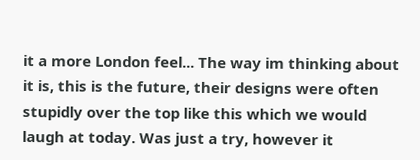it a more London feel... The way im thinking about it is, this is the future, their designs were often stupidly over the top like this which we would laugh at today. Was just a try, however it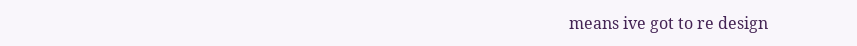means ive got to re design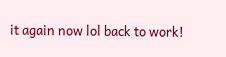it again now lol back to work!